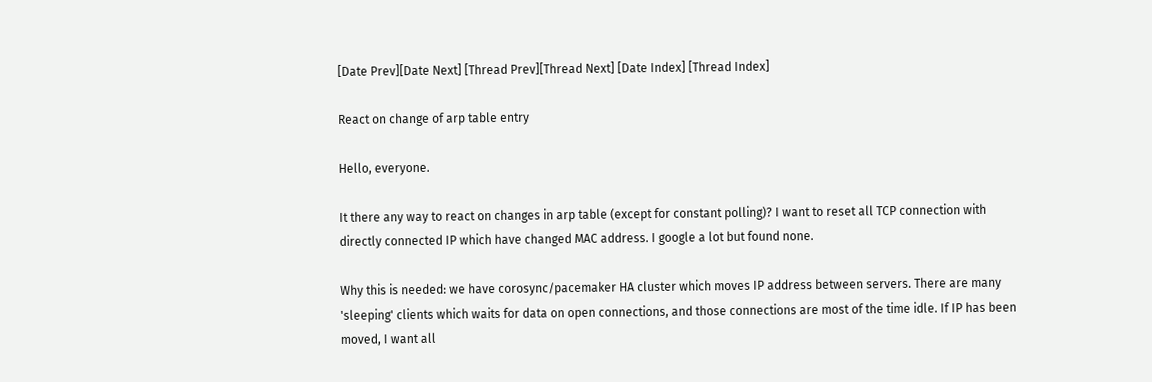[Date Prev][Date Next] [Thread Prev][Thread Next] [Date Index] [Thread Index]

React on change of arp table entry

Hello, everyone.

It there any way to react on changes in arp table (except for constant polling)? I want to reset all TCP connection with directly connected IP which have changed MAC address. I google a lot but found none.

Why this is needed: we have corosync/pacemaker HA cluster which moves IP address between servers. There are many 'sleeping' clients which waits for data on open connections, and those connections are most of the time idle. If IP has been moved, I want all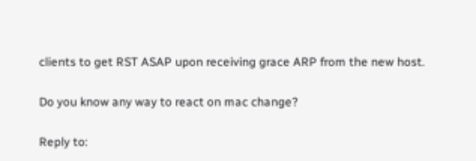clients to get RST ASAP upon receiving grace ARP from the new host.

Do you know any way to react on mac change?

Reply to: